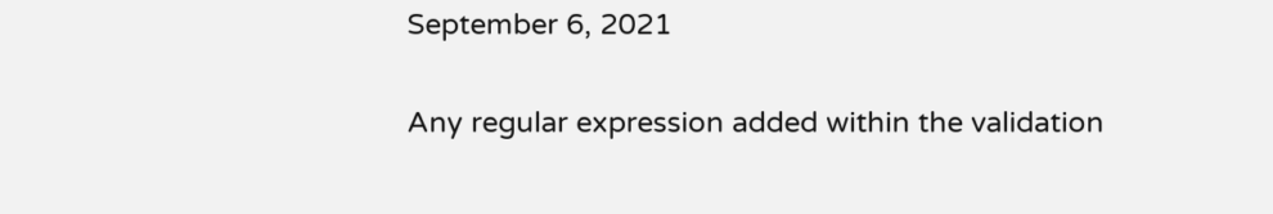September 6, 2021

Any regular expression added within the validation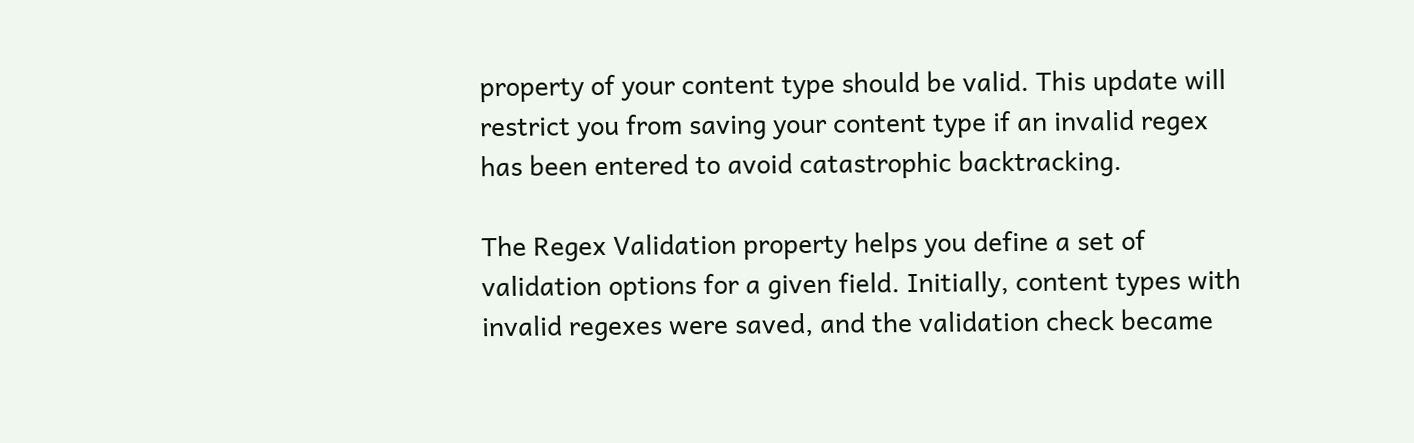property of your content type should be valid. This update will restrict you from saving your content type if an invalid regex has been entered to avoid catastrophic backtracking.

The Regex Validation property helps you define a set of validation options for a given field. Initially, content types with invalid regexes were saved, and the validation check became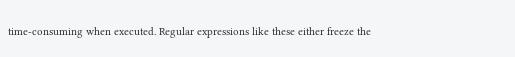time-consuming when executed. Regular expressions like these either freeze the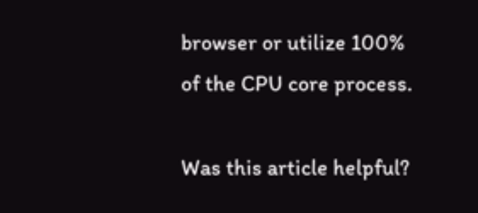browser or utilize 100% of the CPU core process.

Was this article helpful?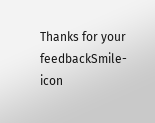Thanks for your feedbackSmile-icon